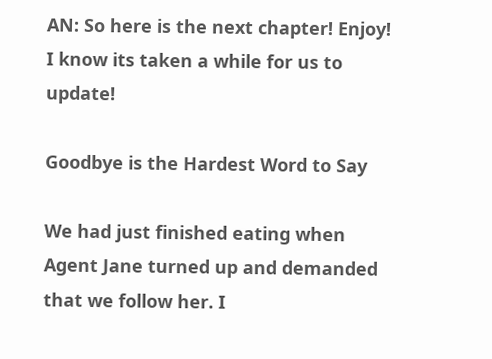AN: So here is the next chapter! Enjoy! I know its taken a while for us to update!

Goodbye is the Hardest Word to Say

We had just finished eating when Agent Jane turned up and demanded that we follow her. I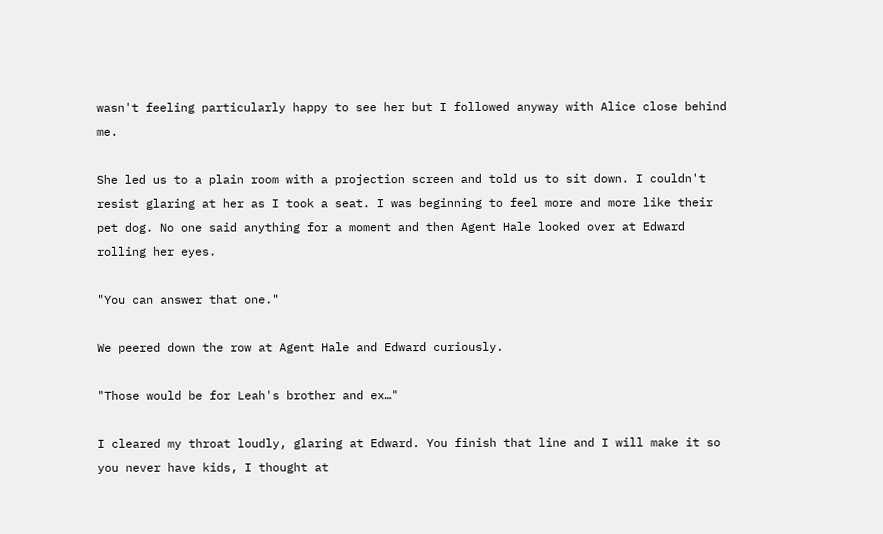wasn't feeling particularly happy to see her but I followed anyway with Alice close behind me.

She led us to a plain room with a projection screen and told us to sit down. I couldn't resist glaring at her as I took a seat. I was beginning to feel more and more like their pet dog. No one said anything for a moment and then Agent Hale looked over at Edward rolling her eyes.

"You can answer that one."

We peered down the row at Agent Hale and Edward curiously.

"Those would be for Leah's brother and ex…"

I cleared my throat loudly, glaring at Edward. You finish that line and I will make it so you never have kids, I thought at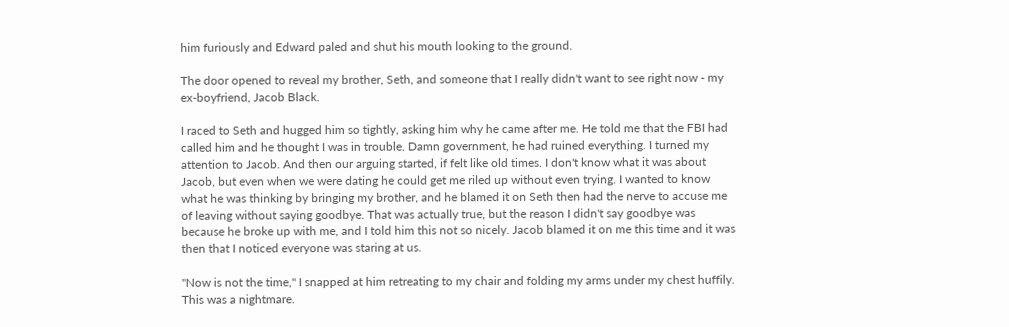him furiously and Edward paled and shut his mouth looking to the ground.

The door opened to reveal my brother, Seth, and someone that I really didn't want to see right now - my ex-boyfriend, Jacob Black.

I raced to Seth and hugged him so tightly, asking him why he came after me. He told me that the FBI had called him and he thought I was in trouble. Damn government, he had ruined everything. I turned my attention to Jacob. And then our arguing started, if felt like old times. I don't know what it was about Jacob, but even when we were dating he could get me riled up without even trying. I wanted to know what he was thinking by bringing my brother, and he blamed it on Seth then had the nerve to accuse me of leaving without saying goodbye. That was actually true, but the reason I didn't say goodbye was because he broke up with me, and I told him this not so nicely. Jacob blamed it on me this time and it was then that I noticed everyone was staring at us.

"Now is not the time," I snapped at him retreating to my chair and folding my arms under my chest huffily. This was a nightmare.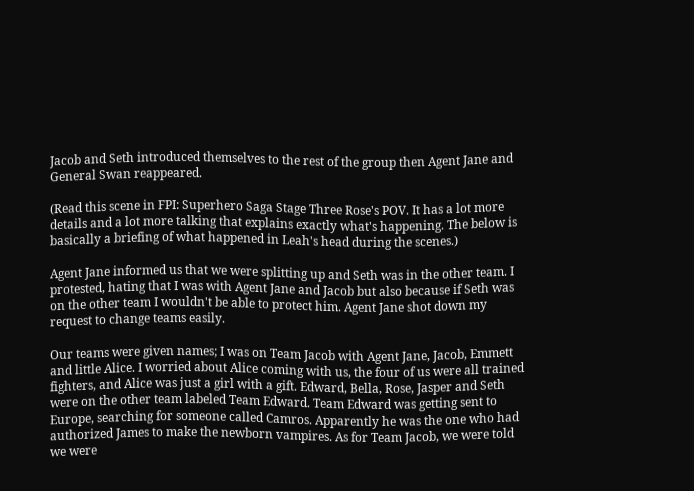Jacob and Seth introduced themselves to the rest of the group then Agent Jane and General Swan reappeared.

(Read this scene in FPI: Superhero Saga Stage Three Rose's POV. It has a lot more details and a lot more talking that explains exactly what's happening. The below is basically a briefing of what happened in Leah's head during the scenes.)

Agent Jane informed us that we were splitting up and Seth was in the other team. I protested, hating that I was with Agent Jane and Jacob but also because if Seth was on the other team I wouldn't be able to protect him. Agent Jane shot down my request to change teams easily.

Our teams were given names; I was on Team Jacob with Agent Jane, Jacob, Emmett and little Alice. I worried about Alice coming with us, the four of us were all trained fighters, and Alice was just a girl with a gift. Edward, Bella, Rose, Jasper and Seth were on the other team labeled Team Edward. Team Edward was getting sent to Europe, searching for someone called Camros. Apparently he was the one who had authorized James to make the newborn vampires. As for Team Jacob, we were told we were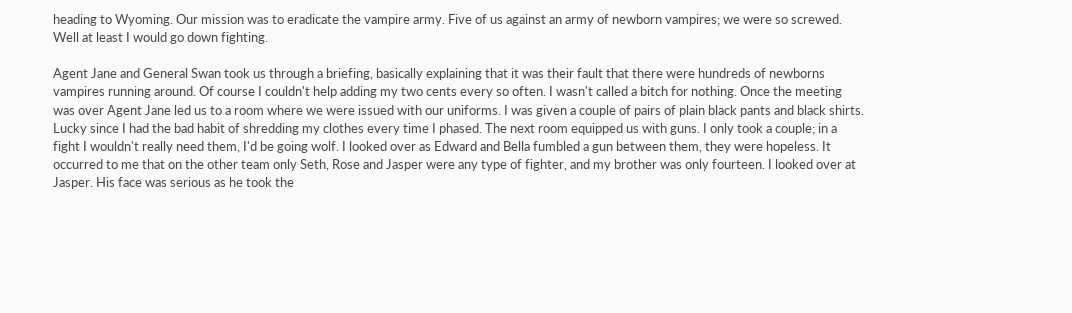heading to Wyoming. Our mission was to eradicate the vampire army. Five of us against an army of newborn vampires; we were so screwed. Well at least I would go down fighting.

Agent Jane and General Swan took us through a briefing, basically explaining that it was their fault that there were hundreds of newborns vampires running around. Of course I couldn't help adding my two cents every so often. I wasn't called a bitch for nothing. Once the meeting was over Agent Jane led us to a room where we were issued with our uniforms. I was given a couple of pairs of plain black pants and black shirts. Lucky since I had the bad habit of shredding my clothes every time I phased. The next room equipped us with guns. I only took a couple; in a fight I wouldn't really need them, I'd be going wolf. I looked over as Edward and Bella fumbled a gun between them, they were hopeless. It occurred to me that on the other team only Seth, Rose and Jasper were any type of fighter, and my brother was only fourteen. I looked over at Jasper. His face was serious as he took the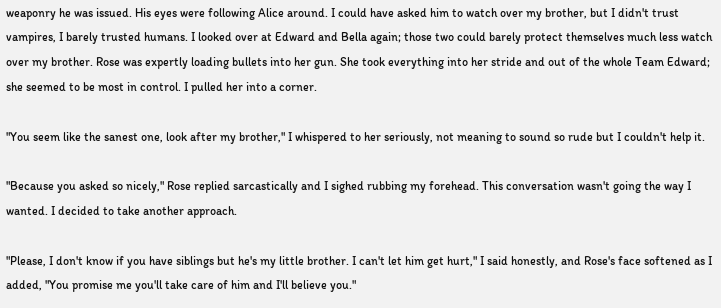weaponry he was issued. His eyes were following Alice around. I could have asked him to watch over my brother, but I didn't trust vampires, I barely trusted humans. I looked over at Edward and Bella again; those two could barely protect themselves much less watch over my brother. Rose was expertly loading bullets into her gun. She took everything into her stride and out of the whole Team Edward; she seemed to be most in control. I pulled her into a corner.

"You seem like the sanest one, look after my brother," I whispered to her seriously, not meaning to sound so rude but I couldn't help it.

"Because you asked so nicely," Rose replied sarcastically and I sighed rubbing my forehead. This conversation wasn't going the way I wanted. I decided to take another approach.

"Please, I don't know if you have siblings but he's my little brother. I can't let him get hurt," I said honestly, and Rose's face softened as I added, "You promise me you'll take care of him and I'll believe you."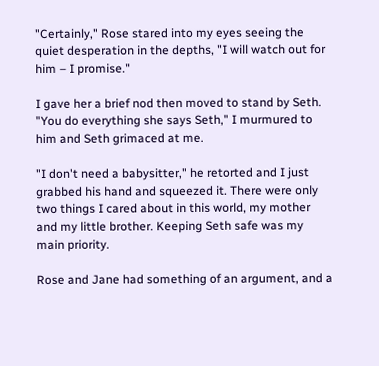"Certainly," Rose stared into my eyes seeing the quiet desperation in the depths, "I will watch out for him – I promise."

I gave her a brief nod then moved to stand by Seth. "You do everything she says Seth," I murmured to him and Seth grimaced at me.

"I don't need a babysitter," he retorted and I just grabbed his hand and squeezed it. There were only two things I cared about in this world, my mother and my little brother. Keeping Seth safe was my main priority.

Rose and Jane had something of an argument, and a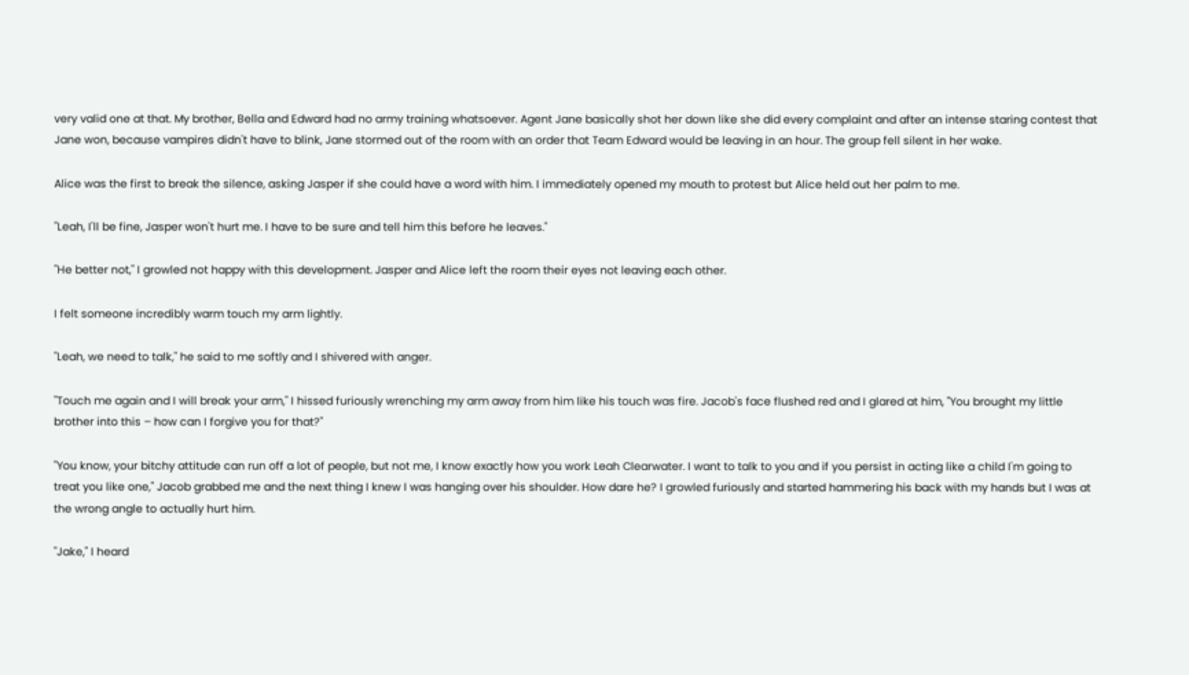very valid one at that. My brother, Bella and Edward had no army training whatsoever. Agent Jane basically shot her down like she did every complaint and after an intense staring contest that Jane won, because vampires didn't have to blink, Jane stormed out of the room with an order that Team Edward would be leaving in an hour. The group fell silent in her wake.

Alice was the first to break the silence, asking Jasper if she could have a word with him. I immediately opened my mouth to protest but Alice held out her palm to me.

"Leah, I'll be fine, Jasper won't hurt me. I have to be sure and tell him this before he leaves."

"He better not," I growled not happy with this development. Jasper and Alice left the room their eyes not leaving each other.

I felt someone incredibly warm touch my arm lightly.

"Leah, we need to talk," he said to me softly and I shivered with anger.

"Touch me again and I will break your arm," I hissed furiously wrenching my arm away from him like his touch was fire. Jacob's face flushed red and I glared at him, "You brought my little brother into this – how can I forgive you for that?"

"You know, your bitchy attitude can run off a lot of people, but not me, I know exactly how you work Leah Clearwater. I want to talk to you and if you persist in acting like a child I'm going to treat you like one," Jacob grabbed me and the next thing I knew I was hanging over his shoulder. How dare he? I growled furiously and started hammering his back with my hands but I was at the wrong angle to actually hurt him.

"Jake," I heard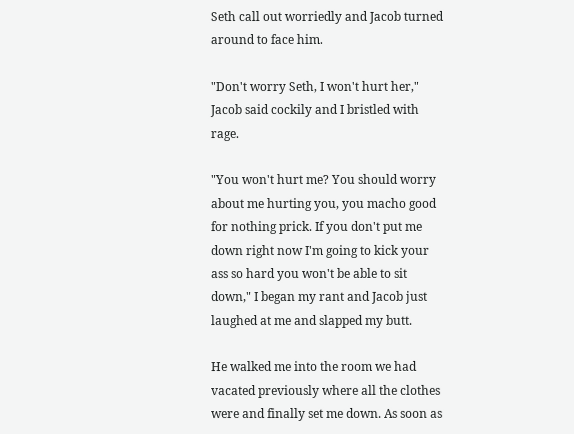Seth call out worriedly and Jacob turned around to face him.

"Don't worry Seth, I won't hurt her," Jacob said cockily and I bristled with rage.

"You won't hurt me? You should worry about me hurting you, you macho good for nothing prick. If you don't put me down right now I'm going to kick your ass so hard you won't be able to sit down," I began my rant and Jacob just laughed at me and slapped my butt.

He walked me into the room we had vacated previously where all the clothes were and finally set me down. As soon as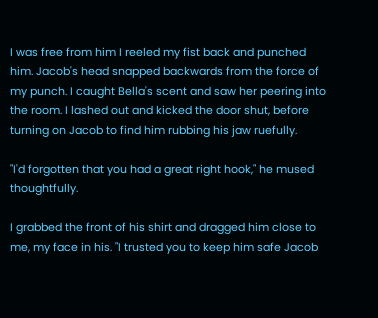I was free from him I reeled my fist back and punched him. Jacob's head snapped backwards from the force of my punch. I caught Bella's scent and saw her peering into the room. I lashed out and kicked the door shut, before turning on Jacob to find him rubbing his jaw ruefully.

"I'd forgotten that you had a great right hook," he mused thoughtfully.

I grabbed the front of his shirt and dragged him close to me, my face in his. "I trusted you to keep him safe Jacob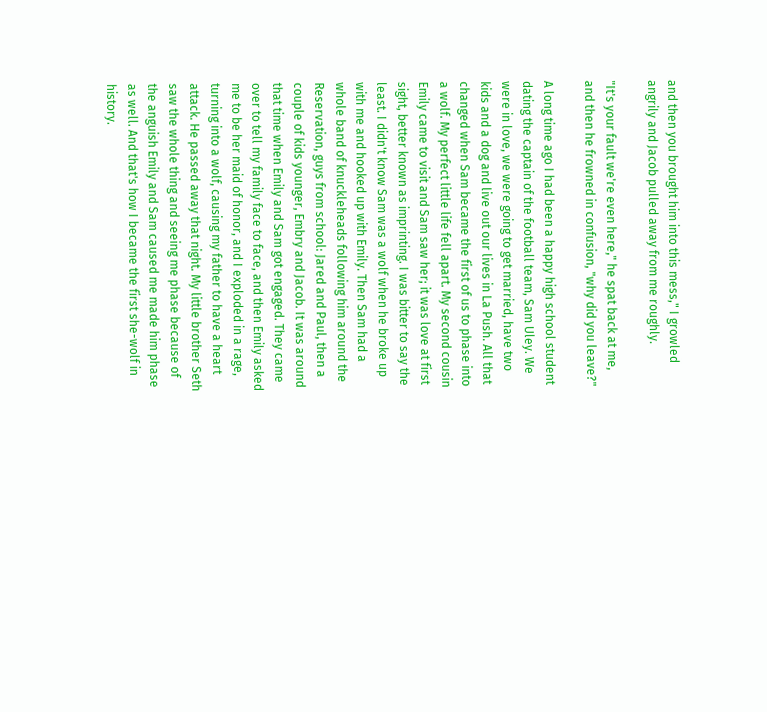and then you brought him into this mess," I growled angrily and Jacob pulled away from me roughly.

"It's your fault we're even here," he spat back at me, and then he frowned in confusion, "why did you leave?"

A long time ago I had been a happy high school student dating the captain of the football team, Sam Uley. We were in love, we were going to get married, have two kids and a dog and live out our lives in La Push. All that changed when Sam became the first of us to phase into a wolf. My perfect little life fell apart. My second cousin Emily came to visit and Sam saw her; it was love at first sight, better known as imprinting. I was bitter to say the least. I didn't know Sam was a wolf when he broke up with me and hooked up with Emily. Then Sam had a whole band of knuckleheads following him around the Reservation, guys from school: Jared and Paul, then a couple of kids younger, Embry and Jacob. It was around that time when Emily and Sam got engaged. They came over to tell my family face to face, and then Emily asked me to be her maid of honor, and I exploded in a rage, turning into a wolf, causing my father to have a heart attack. He passed away that night. My little brother Seth saw the whole thing and seeing me phase because of the anguish Emily and Sam caused me made him phase as well. And that's how I became the first she-wolf in history.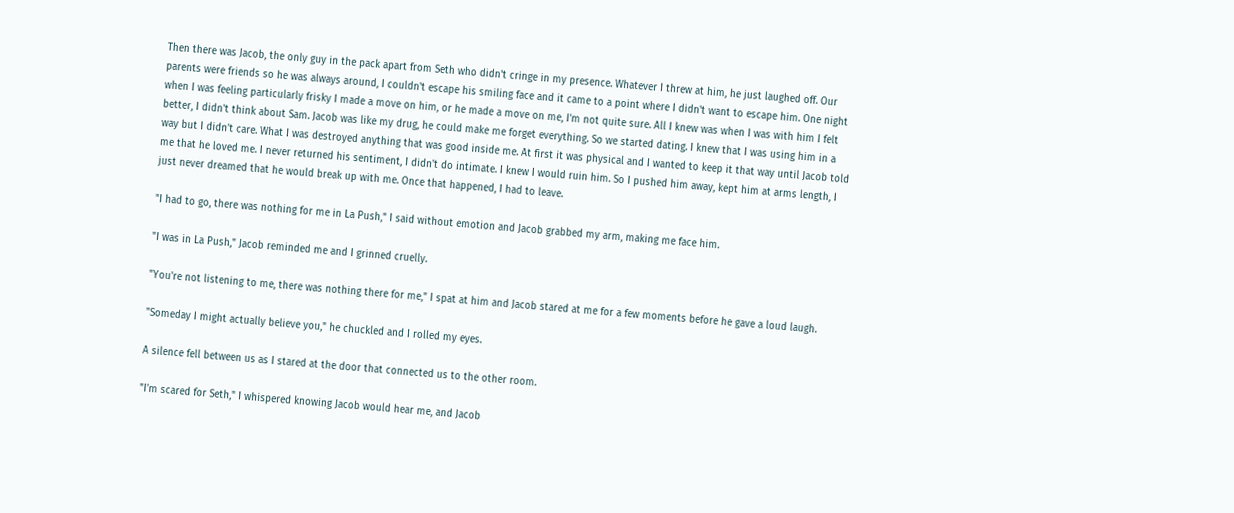Then there was Jacob, the only guy in the pack apart from Seth who didn't cringe in my presence. Whatever I threw at him, he just laughed off. Our parents were friends so he was always around, I couldn't escape his smiling face and it came to a point where I didn't want to escape him. One night when I was feeling particularly frisky I made a move on him, or he made a move on me, I'm not quite sure. All I knew was when I was with him I felt better, I didn't think about Sam. Jacob was like my drug, he could make me forget everything. So we started dating. I knew that I was using him in a way but I didn't care. What I was destroyed anything that was good inside me. At first it was physical and I wanted to keep it that way until Jacob told me that he loved me. I never returned his sentiment, I didn't do intimate. I knew I would ruin him. So I pushed him away, kept him at arms length, I just never dreamed that he would break up with me. Once that happened, I had to leave.

"I had to go, there was nothing for me in La Push," I said without emotion and Jacob grabbed my arm, making me face him.

"I was in La Push," Jacob reminded me and I grinned cruelly.

"You're not listening to me, there was nothing there for me," I spat at him and Jacob stared at me for a few moments before he gave a loud laugh.

"Someday I might actually believe you," he chuckled and I rolled my eyes.

A silence fell between us as I stared at the door that connected us to the other room.

"I'm scared for Seth," I whispered knowing Jacob would hear me, and Jacob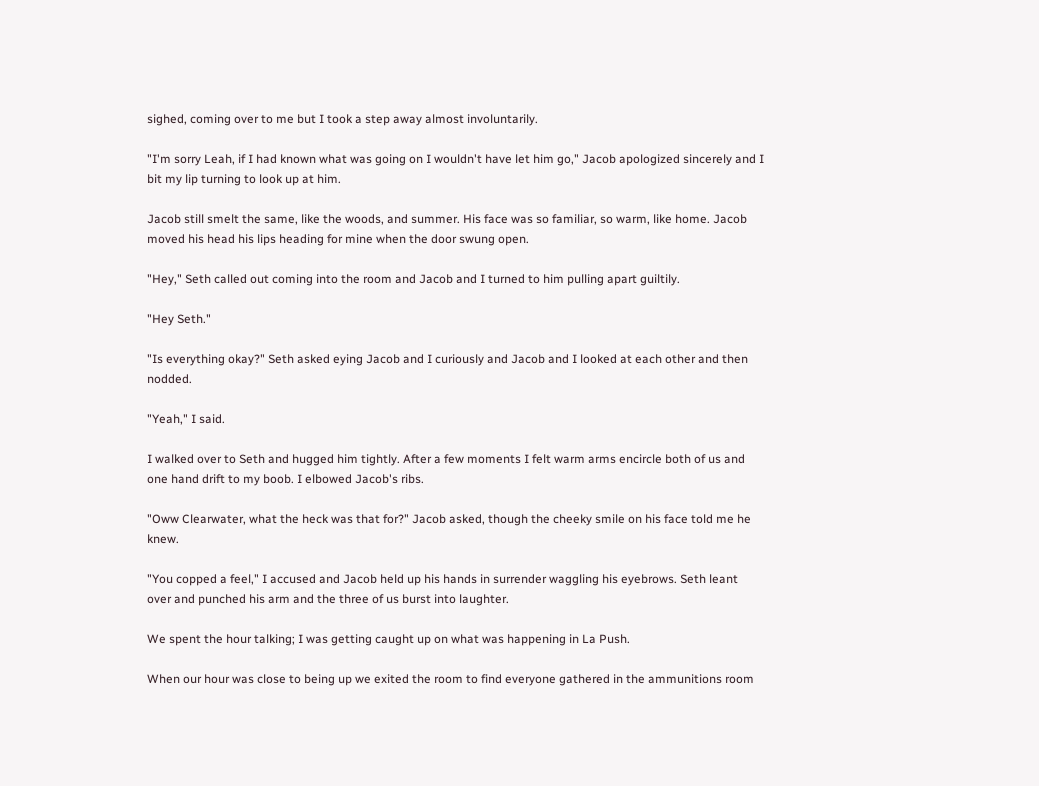sighed, coming over to me but I took a step away almost involuntarily.

"I'm sorry Leah, if I had known what was going on I wouldn't have let him go," Jacob apologized sincerely and I bit my lip turning to look up at him.

Jacob still smelt the same, like the woods, and summer. His face was so familiar, so warm, like home. Jacob moved his head his lips heading for mine when the door swung open.

"Hey," Seth called out coming into the room and Jacob and I turned to him pulling apart guiltily.

"Hey Seth."

"Is everything okay?" Seth asked eying Jacob and I curiously and Jacob and I looked at each other and then nodded.

"Yeah," I said.

I walked over to Seth and hugged him tightly. After a few moments I felt warm arms encircle both of us and one hand drift to my boob. I elbowed Jacob's ribs.

"Oww Clearwater, what the heck was that for?" Jacob asked, though the cheeky smile on his face told me he knew.

"You copped a feel," I accused and Jacob held up his hands in surrender waggling his eyebrows. Seth leant over and punched his arm and the three of us burst into laughter.

We spent the hour talking; I was getting caught up on what was happening in La Push.

When our hour was close to being up we exited the room to find everyone gathered in the ammunitions room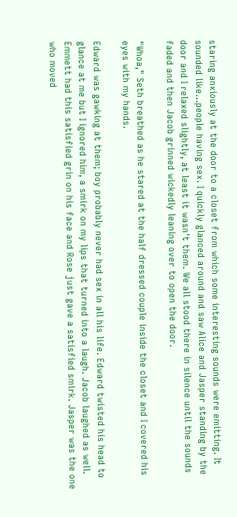staring anxiously at the door to a closet from which some interesting sounds were emitting. It sounded like…people having sex. I quickly glanced around and saw Alice and Jasper standing by the door and I relaxed slightly, at least it wasn't them. We all stood there in silence until the sounds faded and then Jacob grinned wickedly leaning over to open the door.

"Whoa," Seth breathed as he stared at the half dressed couple inside the closet and I covered his eyes with my hands.

Edward was gawking at them; boy probably never had sex in all his life. Edward twisted his head to glance at me but I ignored him, a smirk on my lips that turned into a laugh. Jacob laughed as well. Emmett had this satisfied grin on his face and Rose just gave a satisfied smirk. Jasper was the one who moved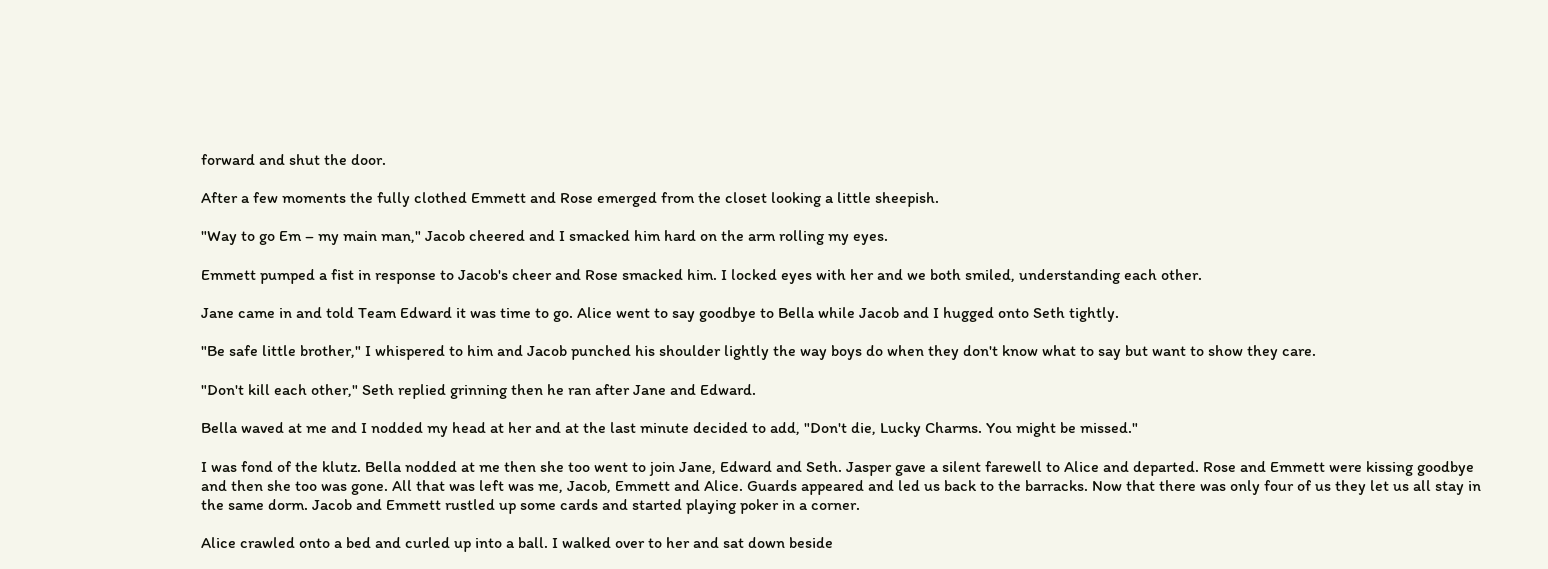forward and shut the door.

After a few moments the fully clothed Emmett and Rose emerged from the closet looking a little sheepish.

"Way to go Em – my main man," Jacob cheered and I smacked him hard on the arm rolling my eyes.

Emmett pumped a fist in response to Jacob's cheer and Rose smacked him. I locked eyes with her and we both smiled, understanding each other.

Jane came in and told Team Edward it was time to go. Alice went to say goodbye to Bella while Jacob and I hugged onto Seth tightly.

"Be safe little brother," I whispered to him and Jacob punched his shoulder lightly the way boys do when they don't know what to say but want to show they care.

"Don't kill each other," Seth replied grinning then he ran after Jane and Edward.

Bella waved at me and I nodded my head at her and at the last minute decided to add, "Don't die, Lucky Charms. You might be missed."

I was fond of the klutz. Bella nodded at me then she too went to join Jane, Edward and Seth. Jasper gave a silent farewell to Alice and departed. Rose and Emmett were kissing goodbye and then she too was gone. All that was left was me, Jacob, Emmett and Alice. Guards appeared and led us back to the barracks. Now that there was only four of us they let us all stay in the same dorm. Jacob and Emmett rustled up some cards and started playing poker in a corner.

Alice crawled onto a bed and curled up into a ball. I walked over to her and sat down beside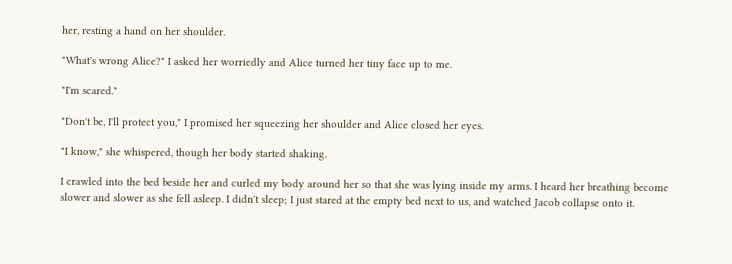her, resting a hand on her shoulder.

"What's wrong Alice?" I asked her worriedly and Alice turned her tiny face up to me.

"I'm scared."

"Don't be, I'll protect you," I promised her squeezing her shoulder and Alice closed her eyes.

"I know," she whispered, though her body started shaking.

I crawled into the bed beside her and curled my body around her so that she was lying inside my arms. I heard her breathing become slower and slower as she fell asleep. I didn't sleep; I just stared at the empty bed next to us, and watched Jacob collapse onto it.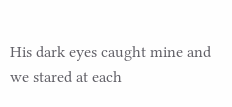His dark eyes caught mine and we stared at each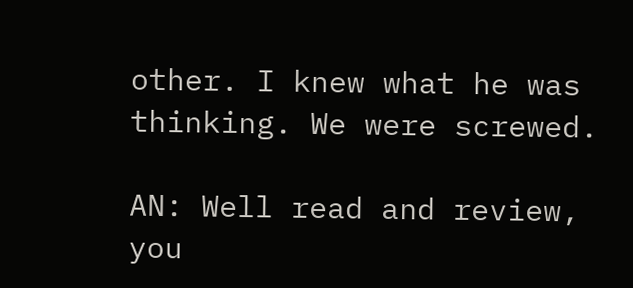other. I knew what he was thinking. We were screwed.

AN: Well read and review, you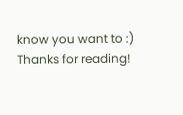know you want to :) Thanks for reading!